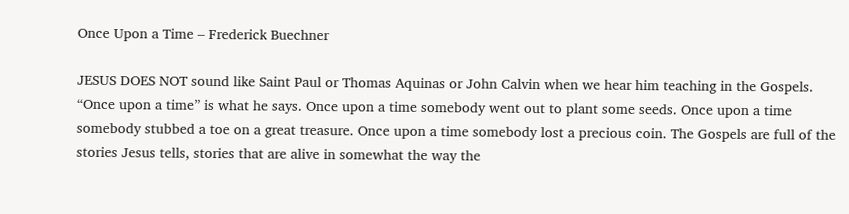Once Upon a Time – Frederick Buechner

JESUS DOES NOT sound like Saint Paul or Thomas Aquinas or John Calvin when we hear him teaching in the Gospels. “Once upon a time” is what he says. Once upon a time somebody went out to plant some seeds. Once upon a time somebody stubbed a toe on a great treasure. Once upon a time somebody lost a precious coin. The Gospels are full of the stories Jesus tells, stories that are alive in somewhat the way the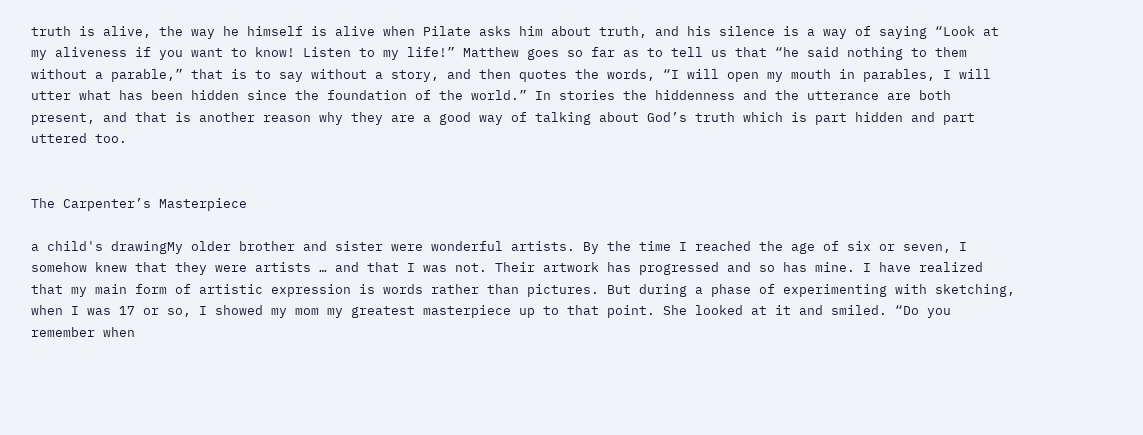truth is alive, the way he himself is alive when Pilate asks him about truth, and his silence is a way of saying “Look at my aliveness if you want to know! Listen to my life!” Matthew goes so far as to tell us that “he said nothing to them without a parable,” that is to say without a story, and then quotes the words, “I will open my mouth in parables, I will utter what has been hidden since the foundation of the world.” In stories the hiddenness and the utterance are both present, and that is another reason why they are a good way of talking about God’s truth which is part hidden and part uttered too.


The Carpenter’s Masterpiece

a child's drawingMy older brother and sister were wonderful artists. By the time I reached the age of six or seven, I somehow knew that they were artists … and that I was not. Their artwork has progressed and so has mine. I have realized that my main form of artistic expression is words rather than pictures. But during a phase of experimenting with sketching, when I was 17 or so, I showed my mom my greatest masterpiece up to that point. She looked at it and smiled. “Do you remember when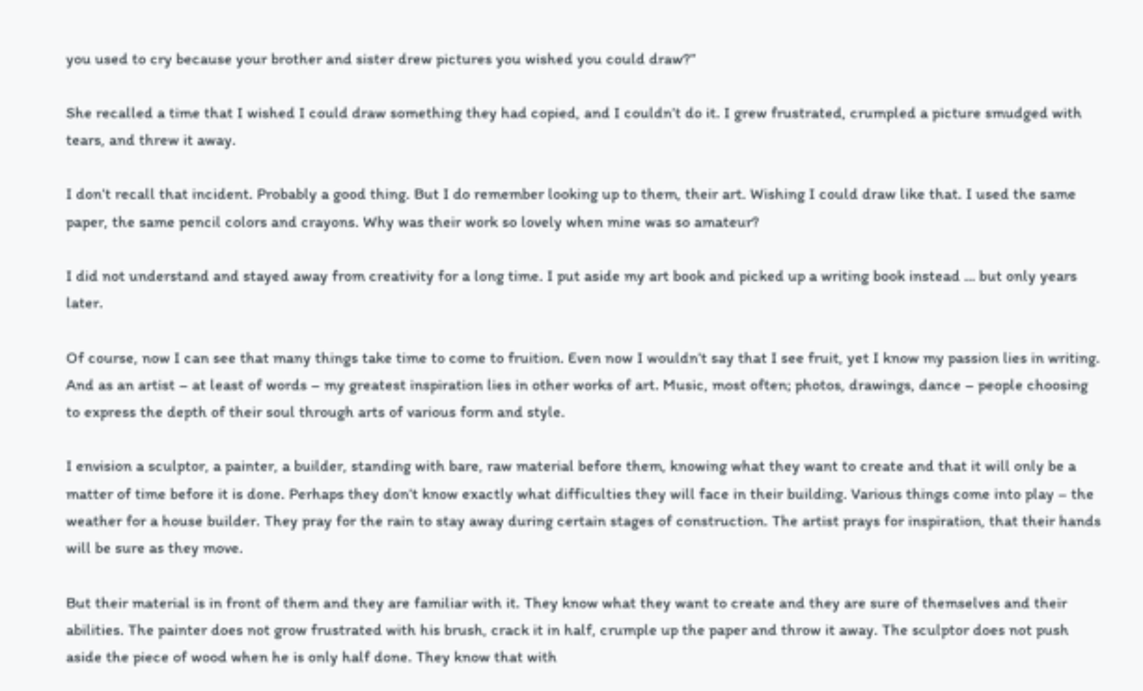you used to cry because your brother and sister drew pictures you wished you could draw?”

She recalled a time that I wished I could draw something they had copied, and I couldn’t do it. I grew frustrated, crumpled a picture smudged with tears, and threw it away.

I don’t recall that incident. Probably a good thing. But I do remember looking up to them, their art. Wishing I could draw like that. I used the same paper, the same pencil colors and crayons. Why was their work so lovely when mine was so amateur?

I did not understand and stayed away from creativity for a long time. I put aside my art book and picked up a writing book instead … but only years later.

Of course, now I can see that many things take time to come to fruition. Even now I wouldn’t say that I see fruit, yet I know my passion lies in writing. And as an artist – at least of words – my greatest inspiration lies in other works of art. Music, most often; photos, drawings, dance – people choosing to express the depth of their soul through arts of various form and style.

I envision a sculptor, a painter, a builder, standing with bare, raw material before them, knowing what they want to create and that it will only be a matter of time before it is done. Perhaps they don’t know exactly what difficulties they will face in their building. Various things come into play – the weather for a house builder. They pray for the rain to stay away during certain stages of construction. The artist prays for inspiration, that their hands will be sure as they move.

But their material is in front of them and they are familiar with it. They know what they want to create and they are sure of themselves and their abilities. The painter does not grow frustrated with his brush, crack it in half, crumple up the paper and throw it away. The sculptor does not push aside the piece of wood when he is only half done. They know that with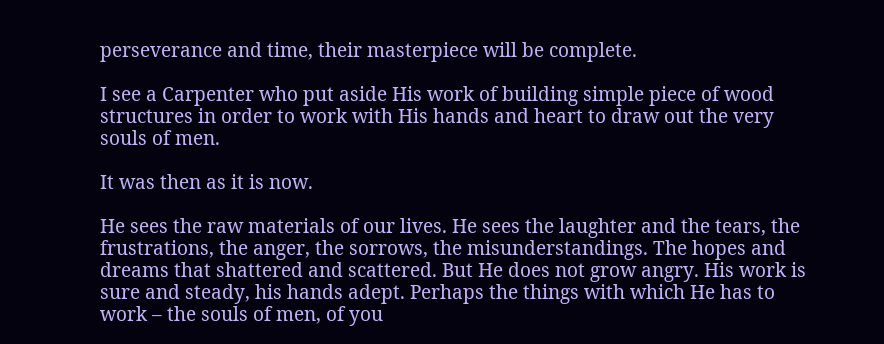perseverance and time, their masterpiece will be complete.

I see a Carpenter who put aside His work of building simple piece of wood structures in order to work with His hands and heart to draw out the very souls of men.

It was then as it is now.

He sees the raw materials of our lives. He sees the laughter and the tears, the frustrations, the anger, the sorrows, the misunderstandings. The hopes and dreams that shattered and scattered. But He does not grow angry. His work is sure and steady, his hands adept. Perhaps the things with which He has to work – the souls of men, of you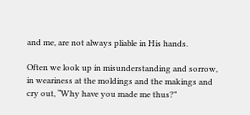and me, are not always pliable in His hands.

Often we look up in misunderstanding and sorrow, in weariness at the moldings and the makings and cry out, “Why have you made me thus?”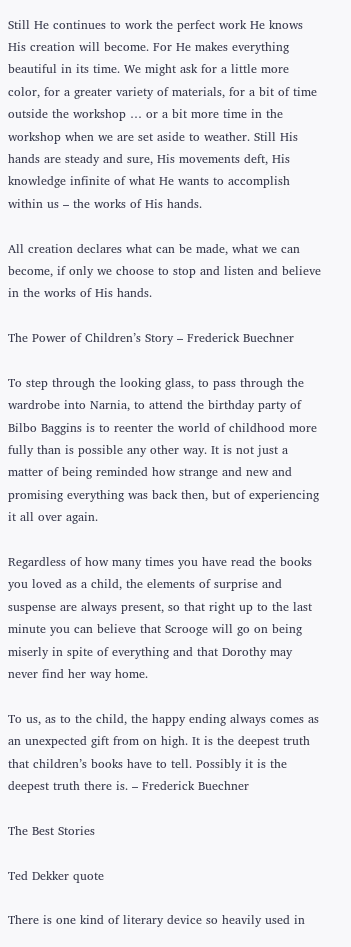Still He continues to work the perfect work He knows His creation will become. For He makes everything beautiful in its time. We might ask for a little more color, for a greater variety of materials, for a bit of time outside the workshop … or a bit more time in the workshop when we are set aside to weather. Still His hands are steady and sure, His movements deft, His knowledge infinite of what He wants to accomplish within us – the works of His hands.

All creation declares what can be made, what we can become, if only we choose to stop and listen and believe in the works of His hands.

The Power of Children’s Story – Frederick Buechner

To step through the looking glass, to pass through the wardrobe into Narnia, to attend the birthday party of Bilbo Baggins is to reenter the world of childhood more fully than is possible any other way. It is not just a matter of being reminded how strange and new and promising everything was back then, but of experiencing it all over again.

Regardless of how many times you have read the books you loved as a child, the elements of surprise and suspense are always present, so that right up to the last minute you can believe that Scrooge will go on being miserly in spite of everything and that Dorothy may never find her way home.

To us, as to the child, the happy ending always comes as an unexpected gift from on high. It is the deepest truth that children’s books have to tell. Possibly it is the deepest truth there is. – Frederick Buechner

The Best Stories

Ted Dekker quote

There is one kind of literary device so heavily used in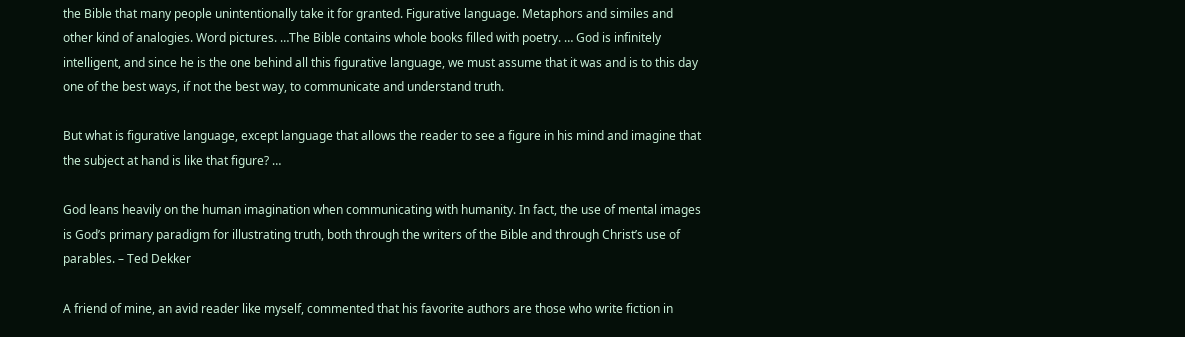the Bible that many people unintentionally take it for granted. Figurative language. Metaphors and similes and other kind of analogies. Word pictures. …The Bible contains whole books filled with poetry. … God is infinitely intelligent, and since he is the one behind all this figurative language, we must assume that it was and is to this day one of the best ways, if not the best way, to communicate and understand truth.

But what is figurative language, except language that allows the reader to see a figure in his mind and imagine that the subject at hand is like that figure? …

God leans heavily on the human imagination when communicating with humanity. In fact, the use of mental images is God’s primary paradigm for illustrating truth, both through the writers of the Bible and through Christ’s use of parables. – Ted Dekker

A friend of mine, an avid reader like myself, commented that his favorite authors are those who write fiction in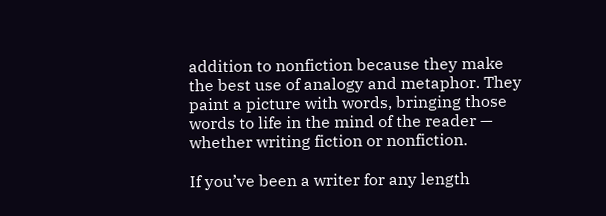addition to nonfiction because they make the best use of analogy and metaphor. They paint a picture with words, bringing those words to life in the mind of the reader — whether writing fiction or nonfiction.

If you’ve been a writer for any length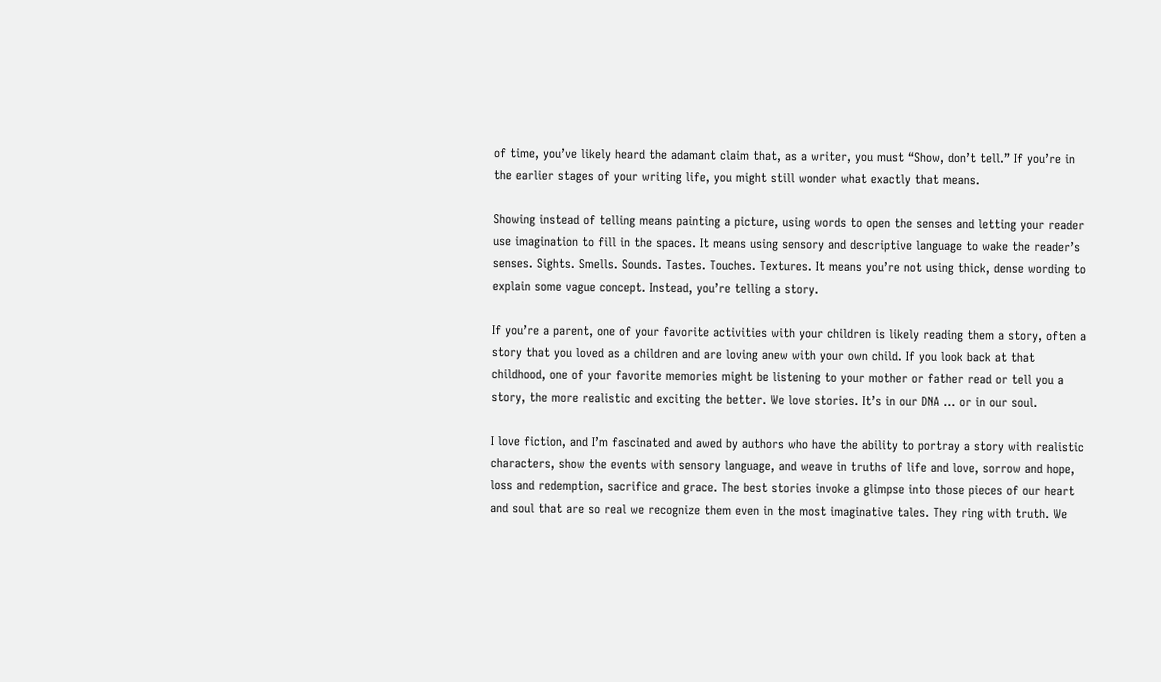of time, you’ve likely heard the adamant claim that, as a writer, you must “Show, don’t tell.” If you’re in the earlier stages of your writing life, you might still wonder what exactly that means.

Showing instead of telling means painting a picture, using words to open the senses and letting your reader use imagination to fill in the spaces. It means using sensory and descriptive language to wake the reader’s senses. Sights. Smells. Sounds. Tastes. Touches. Textures. It means you’re not using thick, dense wording to explain some vague concept. Instead, you’re telling a story.

If you’re a parent, one of your favorite activities with your children is likely reading them a story, often a story that you loved as a children and are loving anew with your own child. If you look back at that childhood, one of your favorite memories might be listening to your mother or father read or tell you a story, the more realistic and exciting the better. We love stories. It’s in our DNA … or in our soul.

I love fiction, and I’m fascinated and awed by authors who have the ability to portray a story with realistic characters, show the events with sensory language, and weave in truths of life and love, sorrow and hope, loss and redemption, sacrifice and grace. The best stories invoke a glimpse into those pieces of our heart and soul that are so real we recognize them even in the most imaginative tales. They ring with truth. We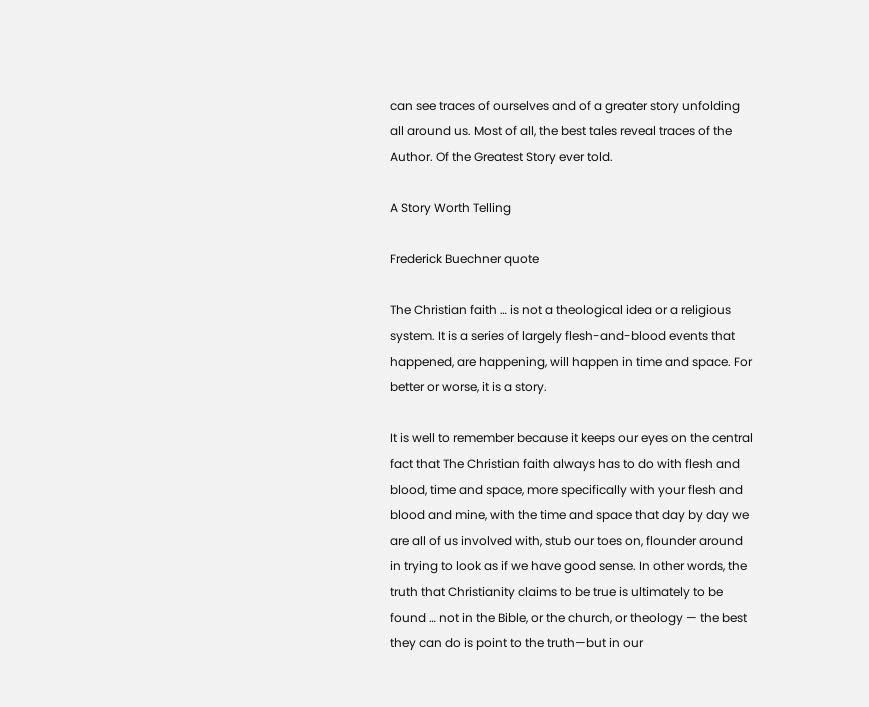can see traces of ourselves and of a greater story unfolding all around us. Most of all, the best tales reveal traces of the Author. Of the Greatest Story ever told.

A Story Worth Telling

Frederick Buechner quote

The Christian faith … is not a theological idea or a religious system. It is a series of largely flesh-and-blood events that happened, are happening, will happen in time and space. For better or worse, it is a story.

It is well to remember because it keeps our eyes on the central fact that The Christian faith always has to do with flesh and blood, time and space, more specifically with your flesh and blood and mine, with the time and space that day by day we are all of us involved with, stub our toes on, flounder around in trying to look as if we have good sense. In other words, the truth that Christianity claims to be true is ultimately to be found … not in the Bible, or the church, or theology — the best they can do is point to the truth—but in our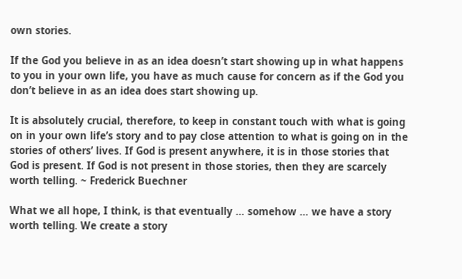own stories.

If the God you believe in as an idea doesn’t start showing up in what happens to you in your own life, you have as much cause for concern as if the God you don’t believe in as an idea does start showing up.

It is absolutely crucial, therefore, to keep in constant touch with what is going on in your own life’s story and to pay close attention to what is going on in the stories of others’ lives. If God is present anywhere, it is in those stories that God is present. If God is not present in those stories, then they are scarcely worth telling. ~ Frederick Buechner

What we all hope, I think, is that eventually … somehow … we have a story worth telling. We create a story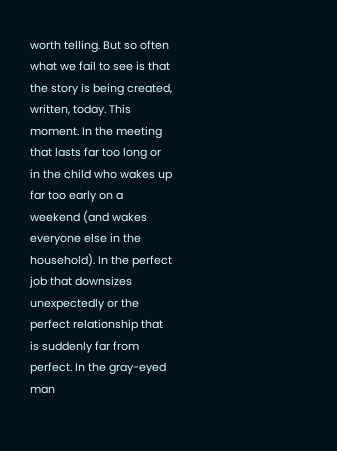worth telling. But so often what we fail to see is that the story is being created, written, today. This moment. In the meeting that lasts far too long or in the child who wakes up far too early on a weekend (and wakes everyone else in the household). In the perfect job that downsizes unexpectedly or the perfect relationship that is suddenly far from perfect. In the gray-eyed man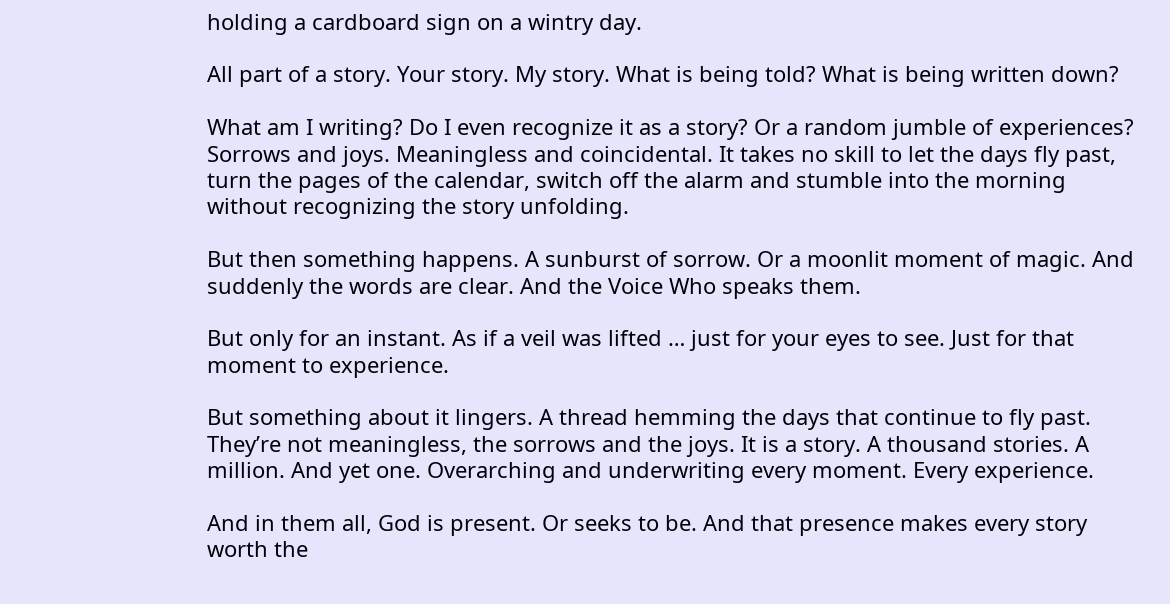holding a cardboard sign on a wintry day.

All part of a story. Your story. My story. What is being told? What is being written down?

What am I writing? Do I even recognize it as a story? Or a random jumble of experiences? Sorrows and joys. Meaningless and coincidental. It takes no skill to let the days fly past, turn the pages of the calendar, switch off the alarm and stumble into the morning without recognizing the story unfolding.

But then something happens. A sunburst of sorrow. Or a moonlit moment of magic. And suddenly the words are clear. And the Voice Who speaks them.

But only for an instant. As if a veil was lifted … just for your eyes to see. Just for that moment to experience.

But something about it lingers. A thread hemming the days that continue to fly past. They’re not meaningless, the sorrows and the joys. It is a story. A thousand stories. A million. And yet one. Overarching and underwriting every moment. Every experience.

And in them all, God is present. Or seeks to be. And that presence makes every story worth the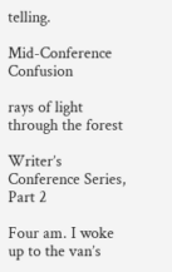telling.

Mid-Conference Confusion

rays of light through the forest

Writer’s Conference Series, Part 2

Four am. I woke up to the van’s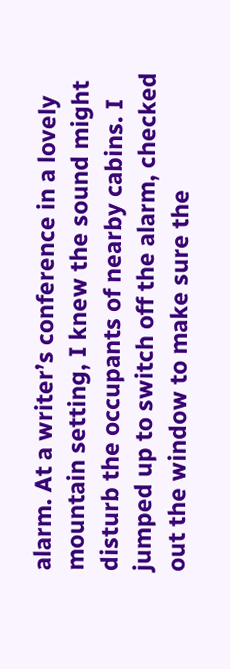alarm. At a writer’s conference in a lovely mountain setting, I knew the sound might disturb the occupants of nearby cabins. I jumped up to switch off the alarm, checked out the window to make sure the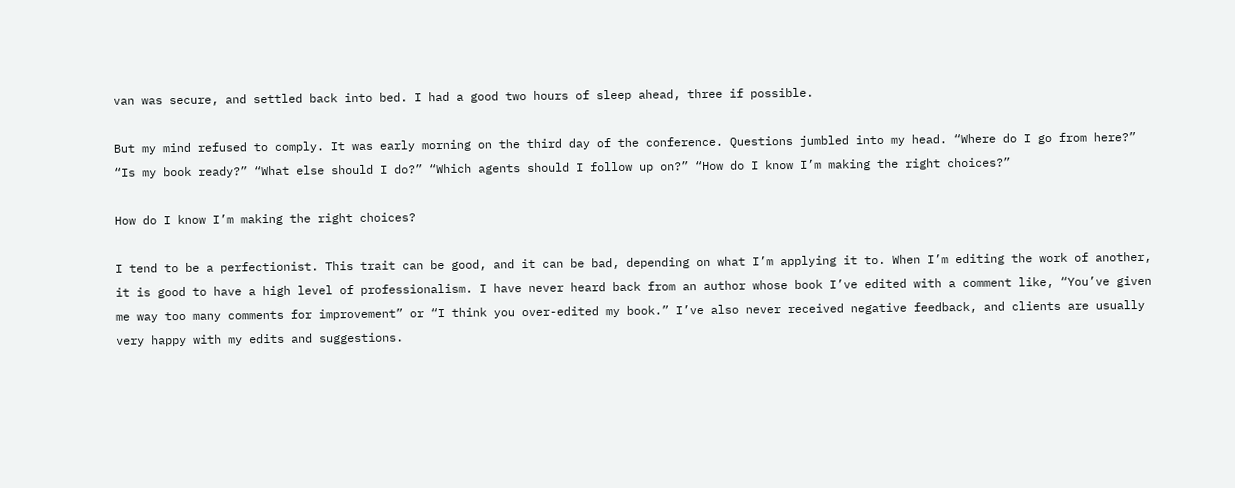van was secure, and settled back into bed. I had a good two hours of sleep ahead, three if possible.

But my mind refused to comply. It was early morning on the third day of the conference. Questions jumbled into my head. “Where do I go from here?” “Is my book ready?” “What else should I do?” “Which agents should I follow up on?” “How do I know I’m making the right choices?”

How do I know I’m making the right choices?

I tend to be a perfectionist. This trait can be good, and it can be bad, depending on what I’m applying it to. When I’m editing the work of another, it is good to have a high level of professionalism. I have never heard back from an author whose book I’ve edited with a comment like, “You’ve given me way too many comments for improvement” or “I think you over-edited my book.” I’ve also never received negative feedback, and clients are usually very happy with my edits and suggestions.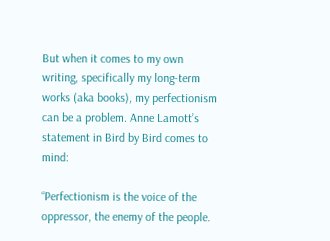But when it comes to my own writing, specifically my long-term works (aka books), my perfectionism can be a problem. Anne Lamott’s statement in Bird by Bird comes to mind:

“Perfectionism is the voice of the oppressor, the enemy of the people.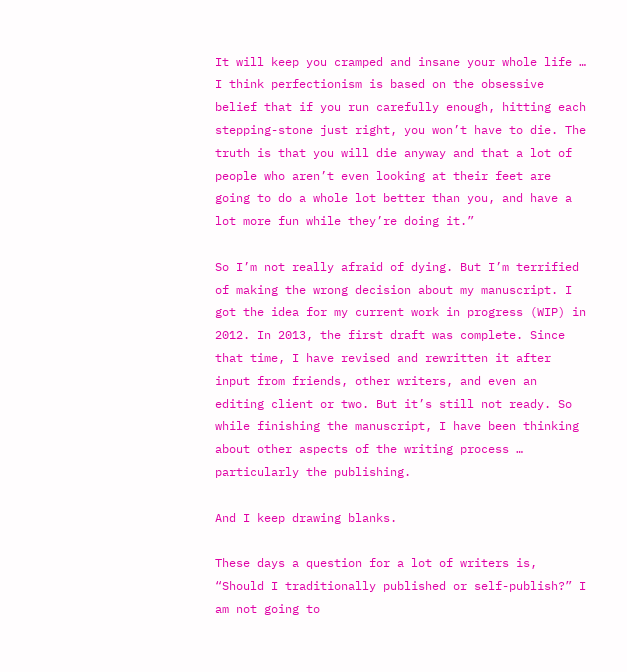It will keep you cramped and insane your whole life … I think perfectionism is based on the obsessive belief that if you run carefully enough, hitting each stepping-stone just right, you won’t have to die. The truth is that you will die anyway and that a lot of people who aren’t even looking at their feet are going to do a whole lot better than you, and have a lot more fun while they’re doing it.”

So I’m not really afraid of dying. But I’m terrified of making the wrong decision about my manuscript. I got the idea for my current work in progress (WIP) in 2012. In 2013, the first draft was complete. Since that time, I have revised and rewritten it after input from friends, other writers, and even an editing client or two. But it’s still not ready. So while finishing the manuscript, I have been thinking about other aspects of the writing process … particularly the publishing.

And I keep drawing blanks.

These days a question for a lot of writers is, “Should I traditionally published or self-publish?” I am not going to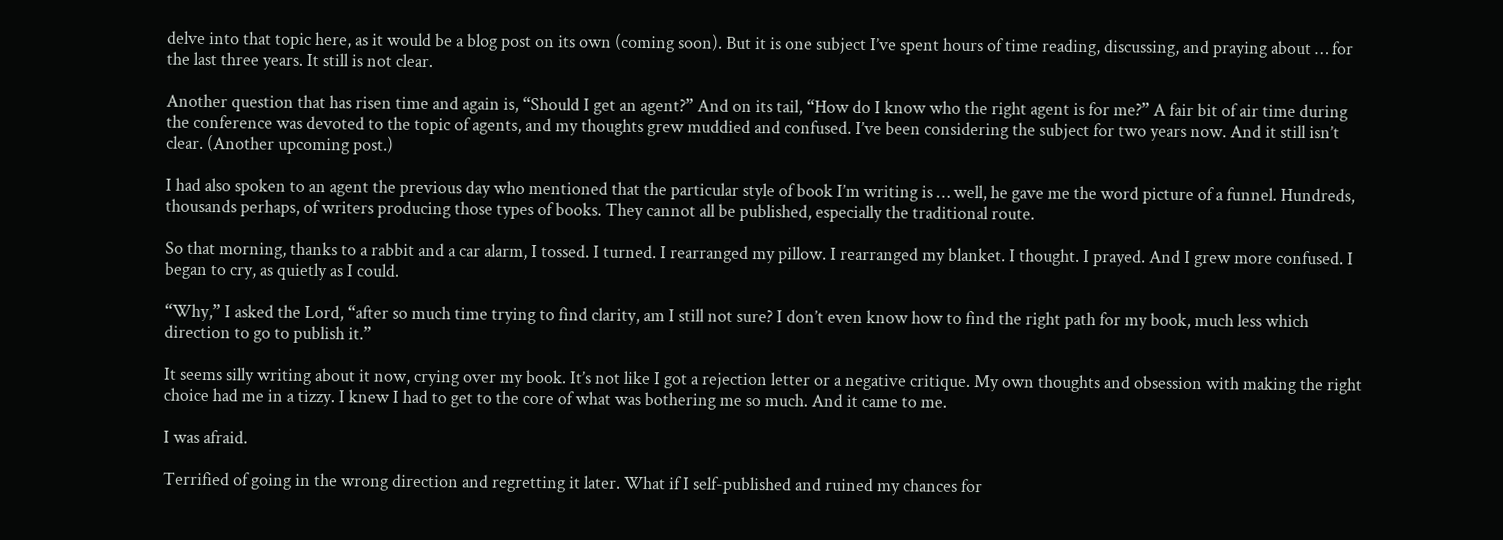delve into that topic here, as it would be a blog post on its own (coming soon). But it is one subject I’ve spent hours of time reading, discussing, and praying about … for the last three years. It still is not clear.

Another question that has risen time and again is, “Should I get an agent?” And on its tail, “How do I know who the right agent is for me?” A fair bit of air time during the conference was devoted to the topic of agents, and my thoughts grew muddied and confused. I’ve been considering the subject for two years now. And it still isn’t clear. (Another upcoming post.)

I had also spoken to an agent the previous day who mentioned that the particular style of book I’m writing is … well, he gave me the word picture of a funnel. Hundreds, thousands perhaps, of writers producing those types of books. They cannot all be published, especially the traditional route.

So that morning, thanks to a rabbit and a car alarm, I tossed. I turned. I rearranged my pillow. I rearranged my blanket. I thought. I prayed. And I grew more confused. I began to cry, as quietly as I could.

“Why,” I asked the Lord, “after so much time trying to find clarity, am I still not sure? I don’t even know how to find the right path for my book, much less which direction to go to publish it.”

It seems silly writing about it now, crying over my book. It’s not like I got a rejection letter or a negative critique. My own thoughts and obsession with making the right choice had me in a tizzy. I knew I had to get to the core of what was bothering me so much. And it came to me.

I was afraid.

Terrified of going in the wrong direction and regretting it later. What if I self-published and ruined my chances for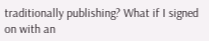traditionally publishing? What if I signed on with an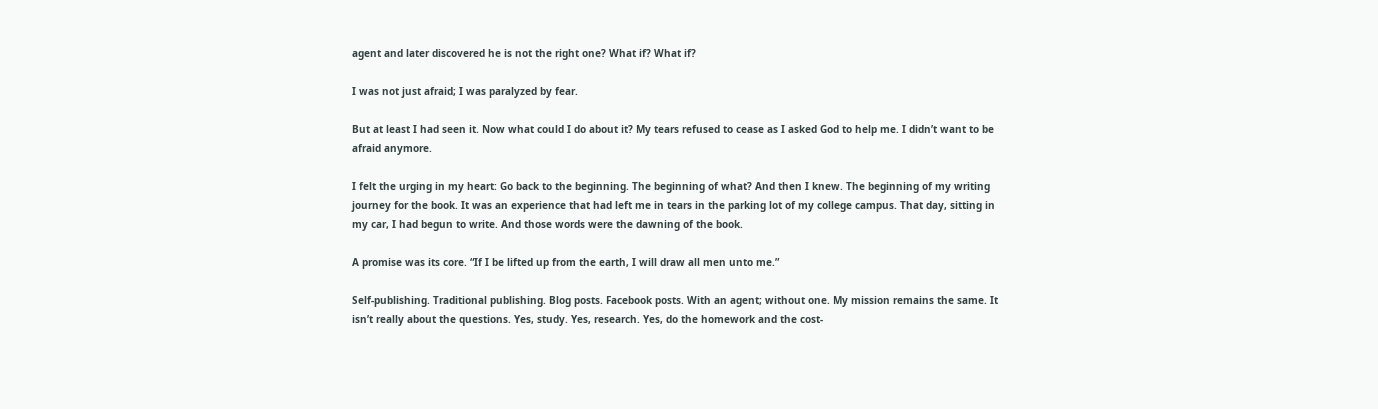agent and later discovered he is not the right one? What if? What if?

I was not just afraid; I was paralyzed by fear.

But at least I had seen it. Now what could I do about it? My tears refused to cease as I asked God to help me. I didn’t want to be afraid anymore.

I felt the urging in my heart: Go back to the beginning. The beginning of what? And then I knew. The beginning of my writing journey for the book. It was an experience that had left me in tears in the parking lot of my college campus. That day, sitting in my car, I had begun to write. And those words were the dawning of the book.

A promise was its core. “If I be lifted up from the earth, I will draw all men unto me.”

Self-publishing. Traditional publishing. Blog posts. Facebook posts. With an agent; without one. My mission remains the same. It isn’t really about the questions. Yes, study. Yes, research. Yes, do the homework and the cost-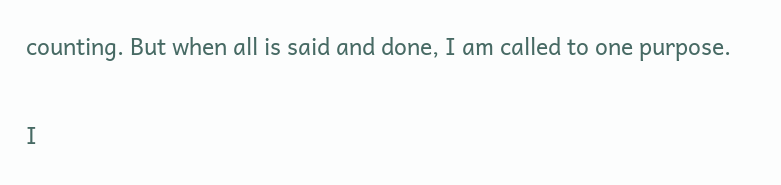counting. But when all is said and done, I am called to one purpose.

I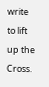write to lift up the Cross.